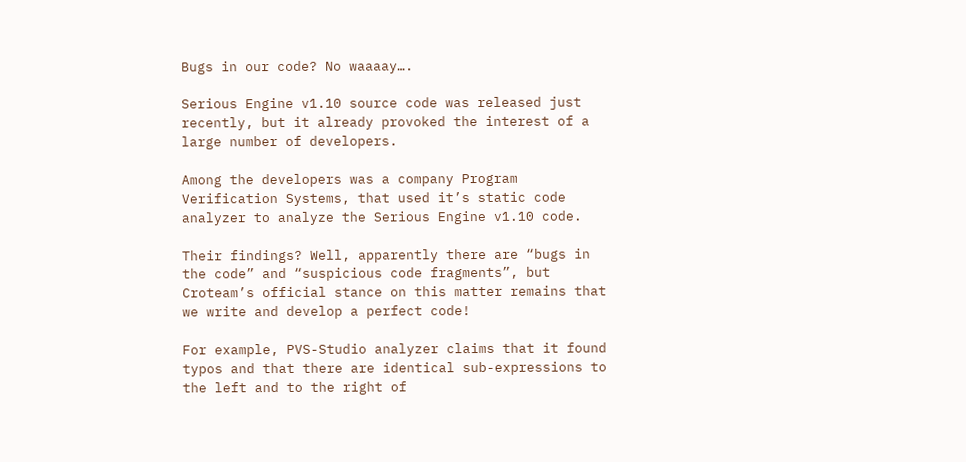Bugs in our code? No waaaay….

Serious Engine v1.10 source code was released just recently, but it already provoked the interest of a large number of developers.

Among the developers was a company Program Verification Systems, that used it’s static code analyzer to analyze the Serious Engine v1.10 code.

Their findings? Well, apparently there are “bugs in the code” and “suspicious code fragments”, but Croteam’s official stance on this matter remains that we write and develop a perfect code!

For example, PVS-Studio analyzer claims that it found typos and that there are identical sub-expressions to the left and to the right of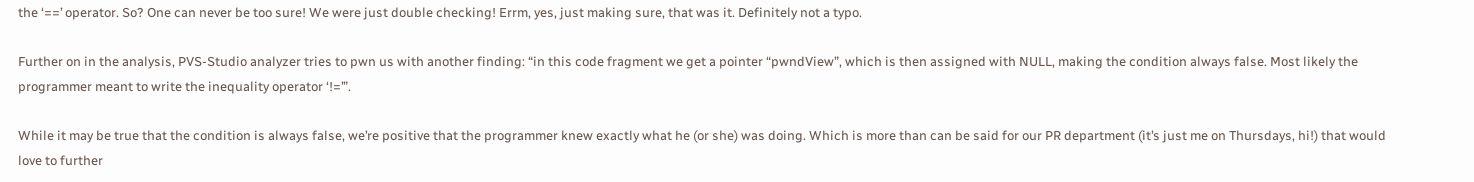the ‘==’ operator. So? One can never be too sure! We were just double checking! Errm, yes, just making sure, that was it. Definitely not a typo.

Further on in the analysis, PVS-Studio analyzer tries to pwn us with another finding: “in this code fragment we get a pointer “pwndView”, which is then assigned with NULL, making the condition always false. Most likely the programmer meant to write the inequality operator ‘!=’”.

While it may be true that the condition is always false, we’re positive that the programmer knew exactly what he (or she) was doing. Which is more than can be said for our PR department (it’s just me on Thursdays, hi!) that would love to further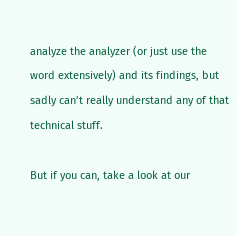analyze the analyzer (or just use the word extensively) and its findings, but sadly can’t really understand any of that technical stuff.

But if you can, take a look at our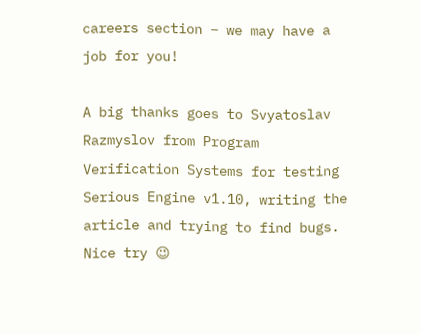careers section – we may have a job for you!

A big thanks goes to Svyatoslav Razmyslov from Program Verification Systems for testing Serious Engine v1.10, writing the article and trying to find bugs. Nice try 😉